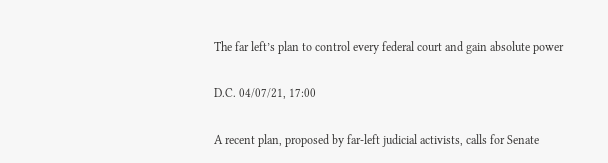The far left’s plan to control every federal court and gain absolute power

D.C. 04/07/21, 17:00

A recent plan, proposed by far-left judicial activists, calls for Senate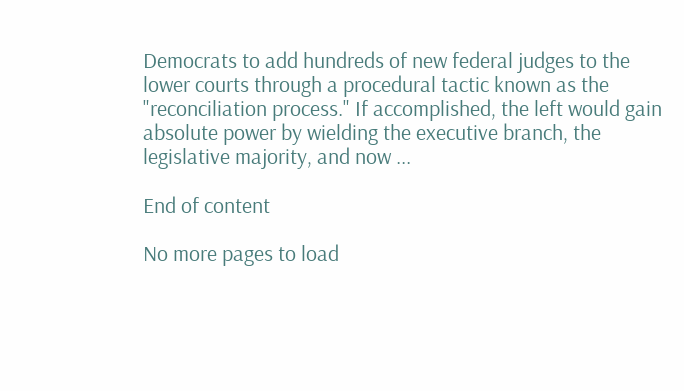Democrats to add hundreds of new federal judges to the lower courts through a procedural tactic known as the "reconciliation process." If accomplished, the left would gain absolute power by wielding the executive branch, the legislative majority, and now ...

End of content

No more pages to load